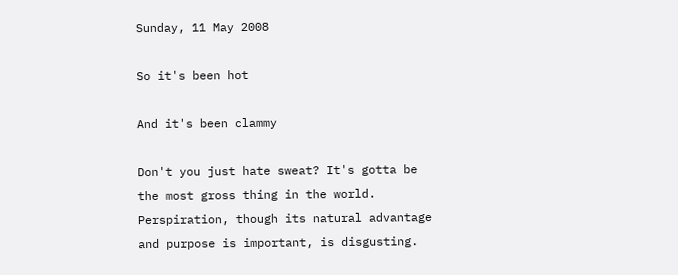Sunday, 11 May 2008

So it's been hot

And it's been clammy

Don't you just hate sweat? It's gotta be the most gross thing in the world. Perspiration, though its natural advantage and purpose is important, is disgusting.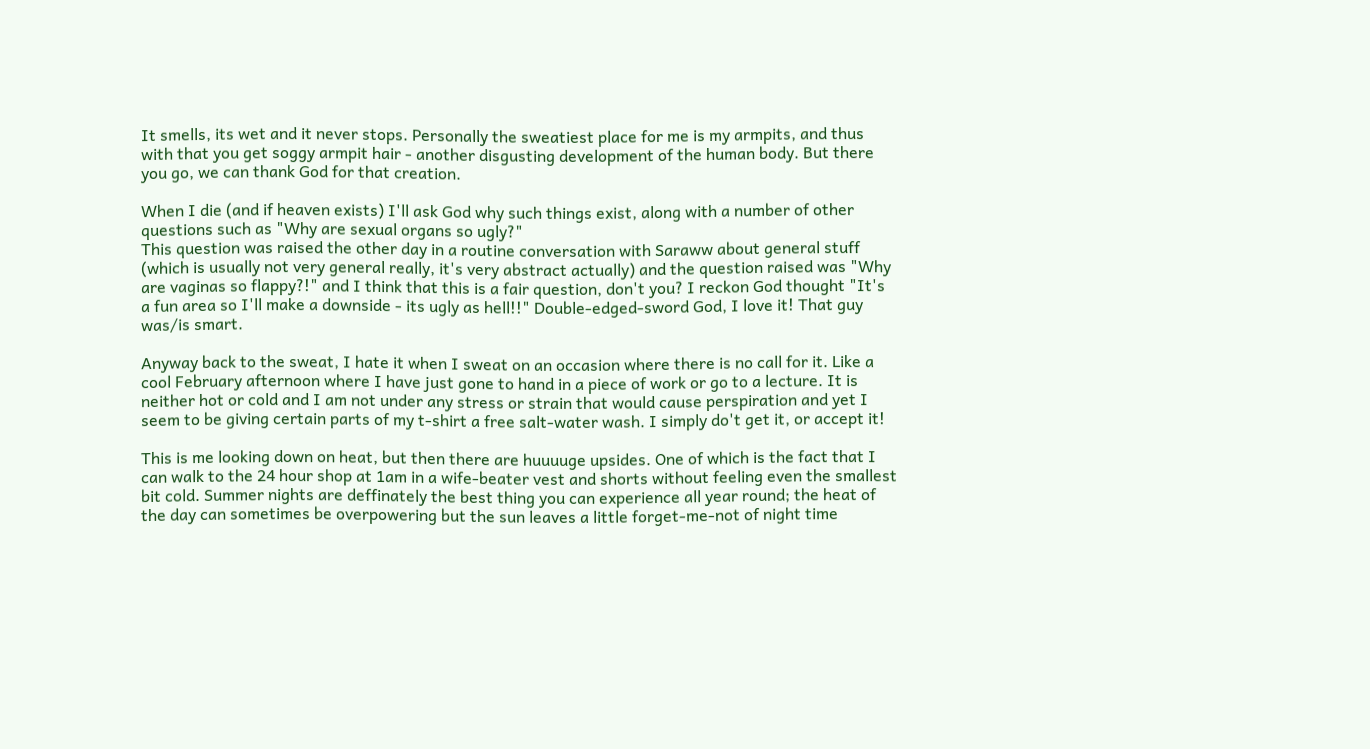It smells, its wet and it never stops. Personally the sweatiest place for me is my armpits, and thus with that you get soggy armpit hair - another disgusting development of the human body. But there you go, we can thank God for that creation.

When I die (and if heaven exists) I'll ask God why such things exist, along with a number of other questions such as "Why are sexual organs so ugly?"
This question was raised the other day in a routine conversation with Saraww about general stuff (which is usually not very general really, it's very abstract actually) and the question raised was "Why are vaginas so flappy?!" and I think that this is a fair question, don't you? I reckon God thought "It's a fun area so I'll make a downside - its ugly as hell!!" Double-edged-sword God, I love it! That guy was/is smart.

Anyway back to the sweat, I hate it when I sweat on an occasion where there is no call for it. Like a cool February afternoon where I have just gone to hand in a piece of work or go to a lecture. It is neither hot or cold and I am not under any stress or strain that would cause perspiration and yet I seem to be giving certain parts of my t-shirt a free salt-water wash. I simply do't get it, or accept it!

This is me looking down on heat, but then there are huuuuge upsides. One of which is the fact that I can walk to the 24 hour shop at 1am in a wife-beater vest and shorts without feeling even the smallest bit cold. Summer nights are deffinately the best thing you can experience all year round; the heat of the day can sometimes be overpowering but the sun leaves a little forget-me-not of night time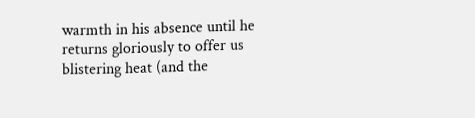warmth in his absence until he returns gloriously to offer us blistering heat (and the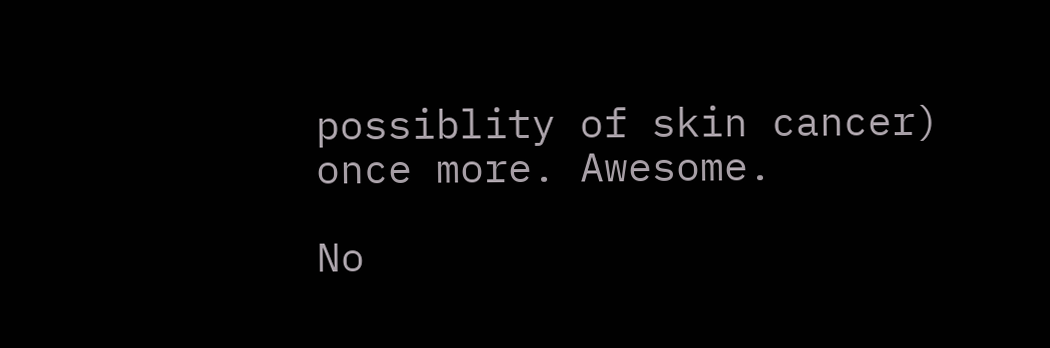possiblity of skin cancer) once more. Awesome.

No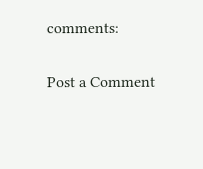comments:

Post a Comment